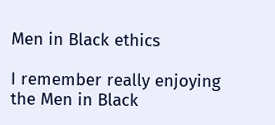Men in Black ethics

I remember really enjoying the Men in Black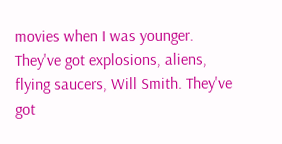movies when I was younger. They've got explosions, aliens, flying saucers, Will Smith. They've got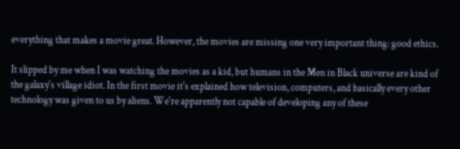everything that makes a movie great. However, the movies are missing one very important thing: good ethics.

It slipped by me when I was watching the movies as a kid, but humans in the Men in Black universe are kind of the galaxy's village idiot. In the first movie it's explained how television, computers, and basically every other technology was given to us by aliens. We're apparently not capable of developing any of these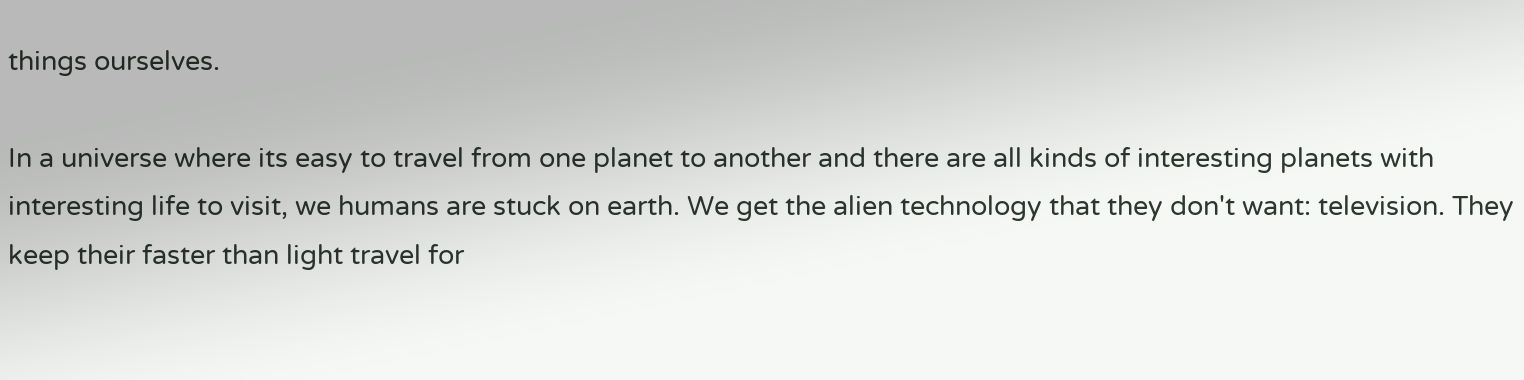things ourselves.

In a universe where its easy to travel from one planet to another and there are all kinds of interesting planets with interesting life to visit, we humans are stuck on earth. We get the alien technology that they don't want: television. They keep their faster than light travel for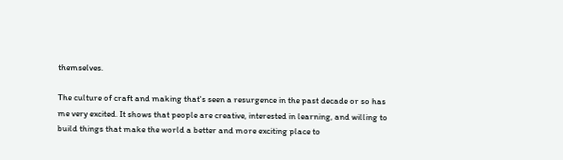themselves.

The culture of craft and making that's seen a resurgence in the past decade or so has me very excited. It shows that people are creative, interested in learning, and willing to build things that make the world a better and more exciting place to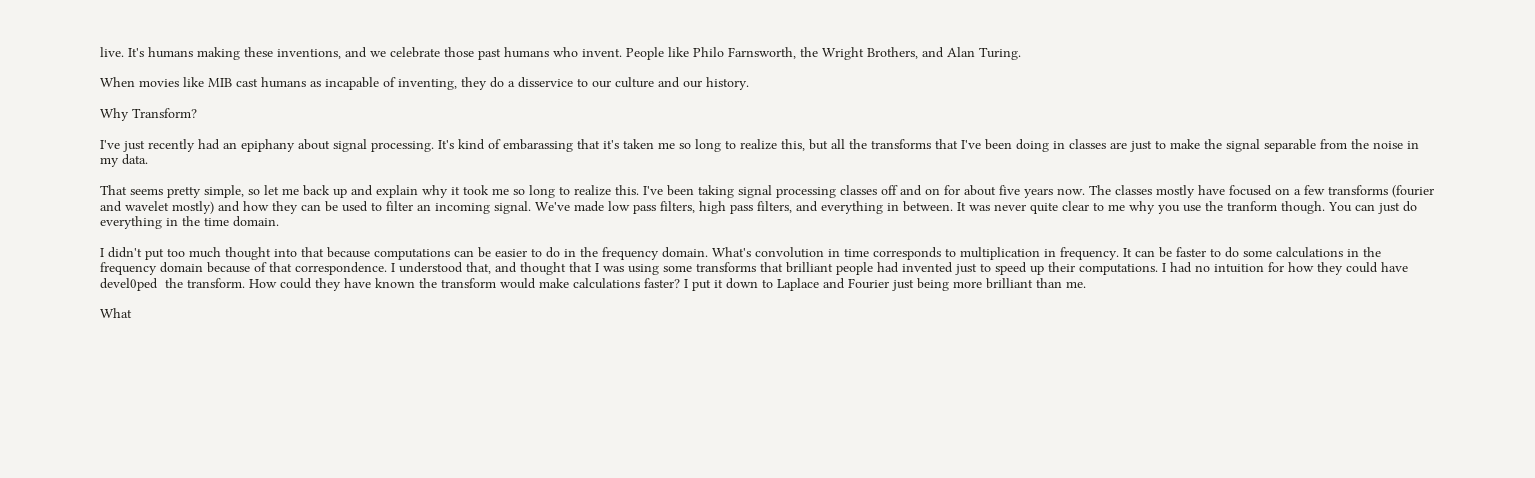live. It's humans making these inventions, and we celebrate those past humans who invent. People like Philo Farnsworth, the Wright Brothers, and Alan Turing.

When movies like MIB cast humans as incapable of inventing, they do a disservice to our culture and our history.

Why Transform?

I've just recently had an epiphany about signal processing. It's kind of embarassing that it's taken me so long to realize this, but all the transforms that I've been doing in classes are just to make the signal separable from the noise in my data.

That seems pretty simple, so let me back up and explain why it took me so long to realize this. I've been taking signal processing classes off and on for about five years now. The classes mostly have focused on a few transforms (fourier and wavelet mostly) and how they can be used to filter an incoming signal. We've made low pass filters, high pass filters, and everything in between. It was never quite clear to me why you use the tranform though. You can just do everything in the time domain.

I didn't put too much thought into that because computations can be easier to do in the frequency domain. What's convolution in time corresponds to multiplication in frequency. It can be faster to do some calculations in the frequency domain because of that correspondence. I understood that, and thought that I was using some transforms that brilliant people had invented just to speed up their computations. I had no intuition for how they could have devel0ped  the transform. How could they have known the transform would make calculations faster? I put it down to Laplace and Fourier just being more brilliant than me.

What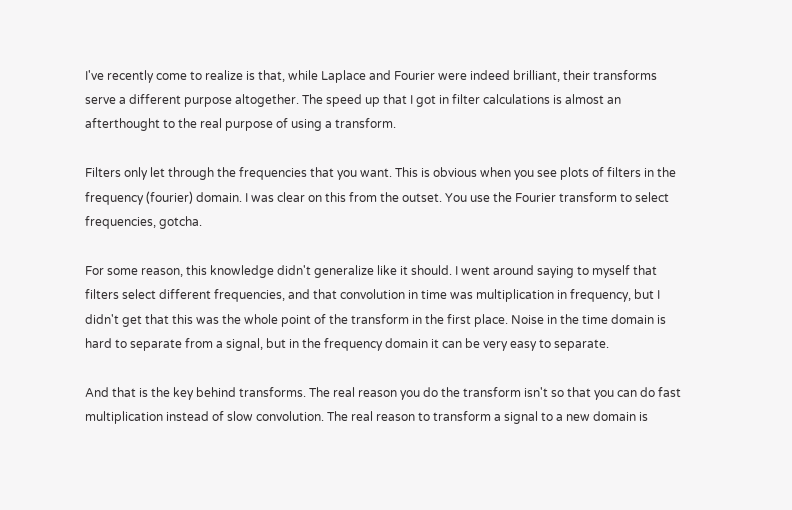I've recently come to realize is that, while Laplace and Fourier were indeed brilliant, their transforms serve a different purpose altogether. The speed up that I got in filter calculations is almost an afterthought to the real purpose of using a transform.

Filters only let through the frequencies that you want. This is obvious when you see plots of filters in the frequency (fourier) domain. I was clear on this from the outset. You use the Fourier transform to select frequencies, gotcha.

For some reason, this knowledge didn't generalize like it should. I went around saying to myself that filters select different frequencies, and that convolution in time was multiplication in frequency, but I didn't get that this was the whole point of the transform in the first place. Noise in the time domain is hard to separate from a signal, but in the frequency domain it can be very easy to separate.

And that is the key behind transforms. The real reason you do the transform isn't so that you can do fast multiplication instead of slow convolution. The real reason to transform a signal to a new domain is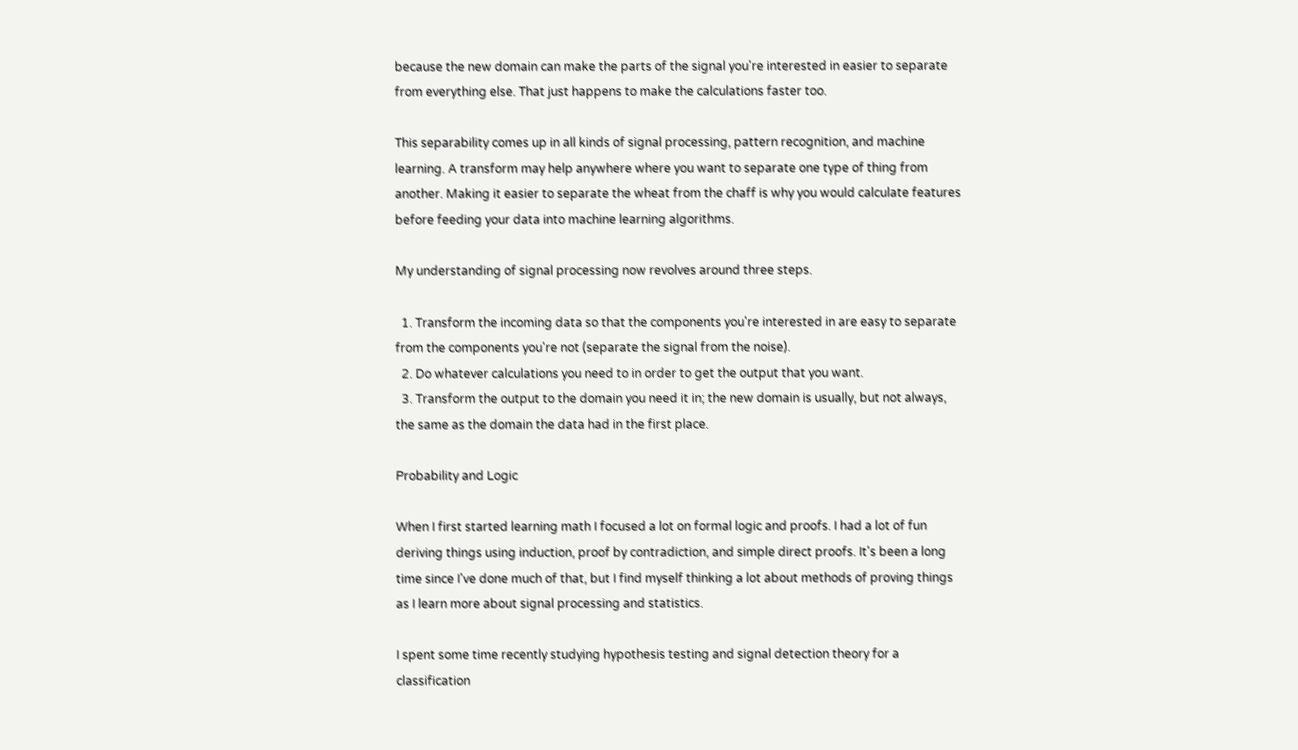because the new domain can make the parts of the signal you're interested in easier to separate from everything else. That just happens to make the calculations faster too.

This separability comes up in all kinds of signal processing, pattern recognition, and machine learning. A transform may help anywhere where you want to separate one type of thing from another. Making it easier to separate the wheat from the chaff is why you would calculate features before feeding your data into machine learning algorithms.

My understanding of signal processing now revolves around three steps.

  1. Transform the incoming data so that the components you're interested in are easy to separate from the components you're not (separate the signal from the noise).
  2. Do whatever calculations you need to in order to get the output that you want.
  3. Transform the output to the domain you need it in; the new domain is usually, but not always, the same as the domain the data had in the first place.

Probability and Logic

When I first started learning math I focused a lot on formal logic and proofs. I had a lot of fun deriving things using induction, proof by contradiction, and simple direct proofs. It's been a long time since I've done much of that, but I find myself thinking a lot about methods of proving things as I learn more about signal processing and statistics.

I spent some time recently studying hypothesis testing and signal detection theory for a classification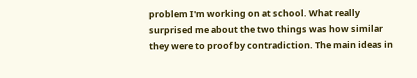problem I'm working on at school. What really surprised me about the two things was how similar they were to proof by contradiction. The main ideas in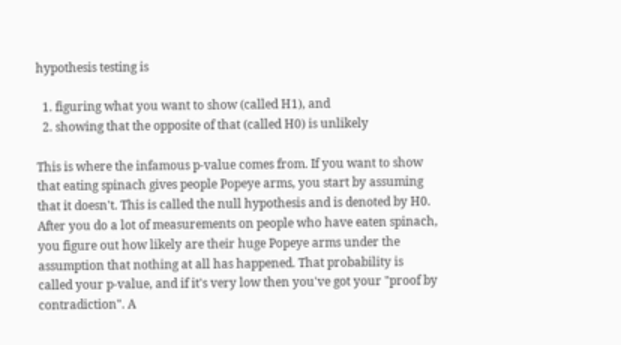hypothesis testing is

  1. figuring what you want to show (called H1), and
  2. showing that the opposite of that (called H0) is unlikely

This is where the infamous p-value comes from. If you want to show that eating spinach gives people Popeye arms, you start by assuming that it doesn't. This is called the null hypothesis and is denoted by H0. After you do a lot of measurements on people who have eaten spinach, you figure out how likely are their huge Popeye arms under the assumption that nothing at all has happened. That probability is called your p-value, and if it's very low then you've got your "proof by contradiction". A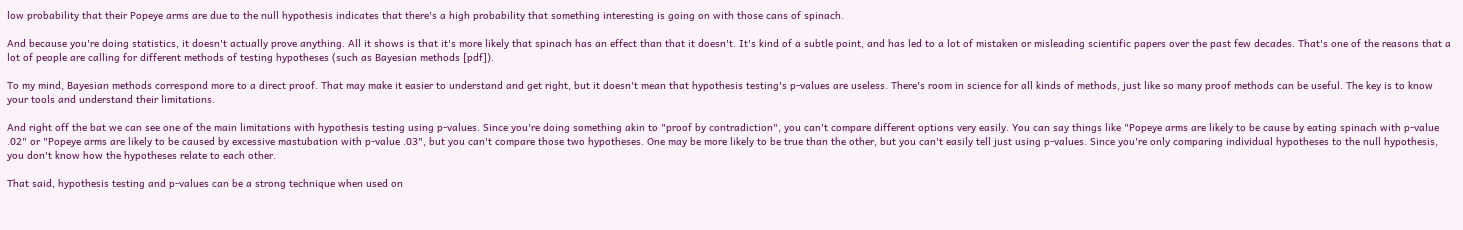low probability that their Popeye arms are due to the null hypothesis indicates that there's a high probability that something interesting is going on with those cans of spinach.

And because you're doing statistics, it doesn't actually prove anything. All it shows is that it's more likely that spinach has an effect than that it doesn't. It's kind of a subtle point, and has led to a lot of mistaken or misleading scientific papers over the past few decades. That's one of the reasons that a lot of people are calling for different methods of testing hypotheses (such as Bayesian methods [pdf]).

To my mind, Bayesian methods correspond more to a direct proof. That may make it easier to understand and get right, but it doesn't mean that hypothesis testing's p-values are useless. There's room in science for all kinds of methods, just like so many proof methods can be useful. The key is to know your tools and understand their limitations.

And right off the bat we can see one of the main limitations with hypothesis testing using p-values. Since you're doing something akin to "proof by contradiction", you can't compare different options very easily. You can say things like "Popeye arms are likely to be cause by eating spinach with p-value .02" or "Popeye arms are likely to be caused by excessive mastubation with p-value .03", but you can't compare those two hypotheses. One may be more likely to be true than the other, but you can't easily tell just using p-values. Since you're only comparing individual hypotheses to the null hypothesis, you don't know how the hypotheses relate to each other.

That said, hypothesis testing and p-values can be a strong technique when used on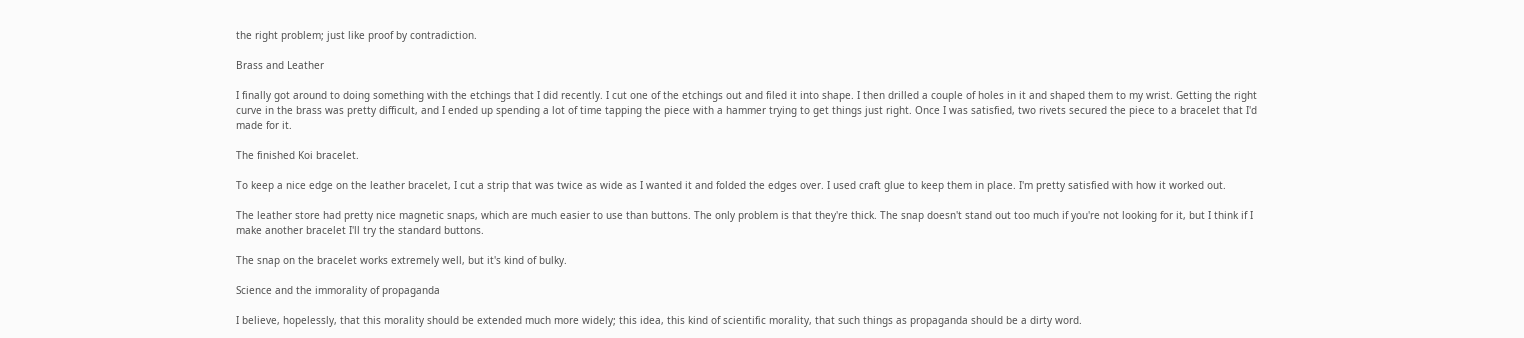the right problem; just like proof by contradiction.

Brass and Leather

I finally got around to doing something with the etchings that I did recently. I cut one of the etchings out and filed it into shape. I then drilled a couple of holes in it and shaped them to my wrist. Getting the right curve in the brass was pretty difficult, and I ended up spending a lot of time tapping the piece with a hammer trying to get things just right. Once I was satisfied, two rivets secured the piece to a bracelet that I'd made for it.

The finished Koi bracelet.

To keep a nice edge on the leather bracelet, I cut a strip that was twice as wide as I wanted it and folded the edges over. I used craft glue to keep them in place. I'm pretty satisfied with how it worked out.

The leather store had pretty nice magnetic snaps, which are much easier to use than buttons. The only problem is that they're thick. The snap doesn't stand out too much if you're not looking for it, but I think if I make another bracelet I'll try the standard buttons.

The snap on the bracelet works extremely well, but it's kind of bulky.

Science and the immorality of propaganda

I believe, hopelessly, that this morality should be extended much more widely; this idea, this kind of scientific morality, that such things as propaganda should be a dirty word.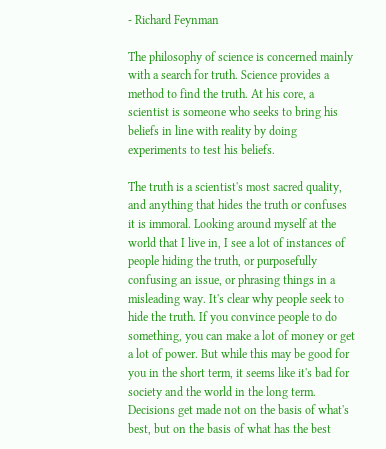- Richard Feynman

The philosophy of science is concerned mainly with a search for truth. Science provides a method to find the truth. At his core, a scientist is someone who seeks to bring his beliefs in line with reality by doing experiments to test his beliefs.

The truth is a scientist's most sacred quality, and anything that hides the truth or confuses it is immoral. Looking around myself at the world that I live in, I see a lot of instances of people hiding the truth, or purposefully confusing an issue, or phrasing things in a misleading way. It's clear why people seek to hide the truth. If you convince people to do something, you can make a lot of money or get a lot of power. But while this may be good for you in the short term, it seems like it's bad for society and the world in the long term. Decisions get made not on the basis of what's best, but on the basis of what has the best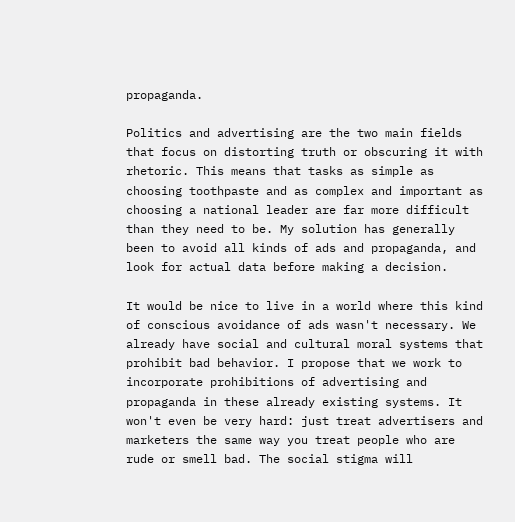propaganda.

Politics and advertising are the two main fields that focus on distorting truth or obscuring it with rhetoric. This means that tasks as simple as choosing toothpaste and as complex and important as choosing a national leader are far more difficult than they need to be. My solution has generally been to avoid all kinds of ads and propaganda, and look for actual data before making a decision.

It would be nice to live in a world where this kind of conscious avoidance of ads wasn't necessary. We already have social and cultural moral systems that prohibit bad behavior. I propose that we work to incorporate prohibitions of advertising and propaganda in these already existing systems. It won't even be very hard: just treat advertisers and marketers the same way you treat people who are rude or smell bad. The social stigma will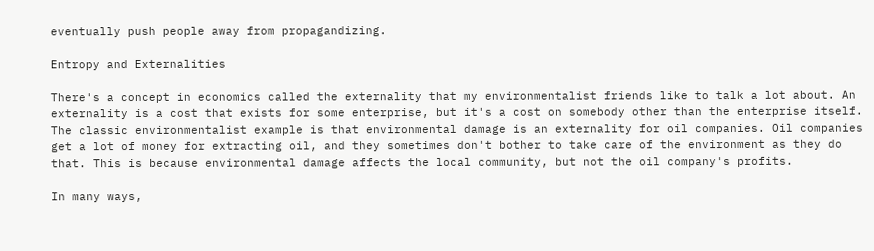eventually push people away from propagandizing.

Entropy and Externalities

There's a concept in economics called the externality that my environmentalist friends like to talk a lot about. An externality is a cost that exists for some enterprise, but it's a cost on somebody other than the enterprise itself. The classic environmentalist example is that environmental damage is an externality for oil companies. Oil companies get a lot of money for extracting oil, and they sometimes don't bother to take care of the environment as they do that. This is because environmental damage affects the local community, but not the oil company's profits.

In many ways,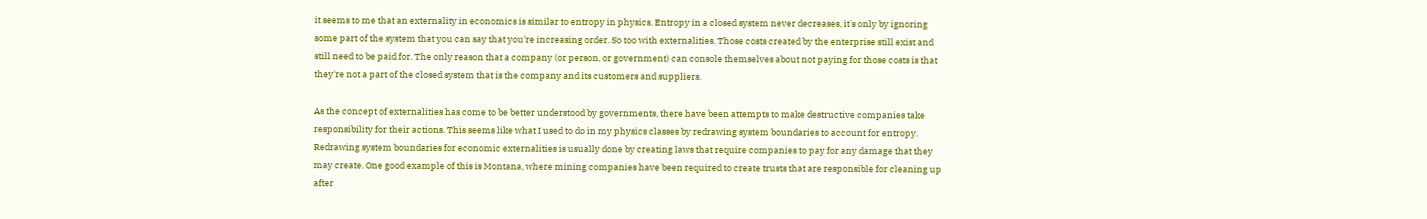it seems to me that an externality in economics is similar to entropy in physics. Entropy in a closed system never decreases, it's only by ignoring some part of the system that you can say that you're increasing order. So too with externalities. Those costs created by the enterprise still exist and still need to be paid for. The only reason that a company (or person, or government) can console themselves about not paying for those costs is that they're not a part of the closed system that is the company and its customers and suppliers.

As the concept of externalities has come to be better understood by governments, there have been attempts to make destructive companies take responsibility for their actions. This seems like what I used to do in my physics classes by redrawing system boundaries to account for entropy. Redrawing system boundaries for economic externalities is usually done by creating laws that require companies to pay for any damage that they may create. One good example of this is Montana, where mining companies have been required to create trusts that are responsible for cleaning up after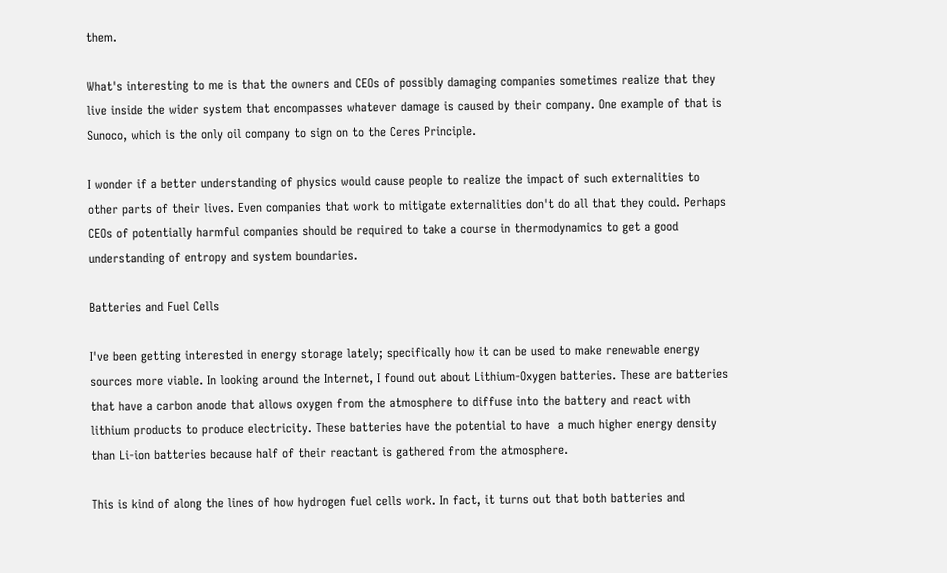them.

What's interesting to me is that the owners and CEOs of possibly damaging companies sometimes realize that they live inside the wider system that encompasses whatever damage is caused by their company. One example of that is Sunoco, which is the only oil company to sign on to the Ceres Principle.

I wonder if a better understanding of physics would cause people to realize the impact of such externalities to other parts of their lives. Even companies that work to mitigate externalities don't do all that they could. Perhaps CEOs of potentially harmful companies should be required to take a course in thermodynamics to get a good understanding of entropy and system boundaries.

Batteries and Fuel Cells

I've been getting interested in energy storage lately; specifically how it can be used to make renewable energy sources more viable. In looking around the Internet, I found out about Lithium-Oxygen batteries. These are batteries that have a carbon anode that allows oxygen from the atmosphere to diffuse into the battery and react with lithium products to produce electricity. These batteries have the potential to have  a much higher energy density than Li-ion batteries because half of their reactant is gathered from the atmosphere.

This is kind of along the lines of how hydrogen fuel cells work. In fact, it turns out that both batteries and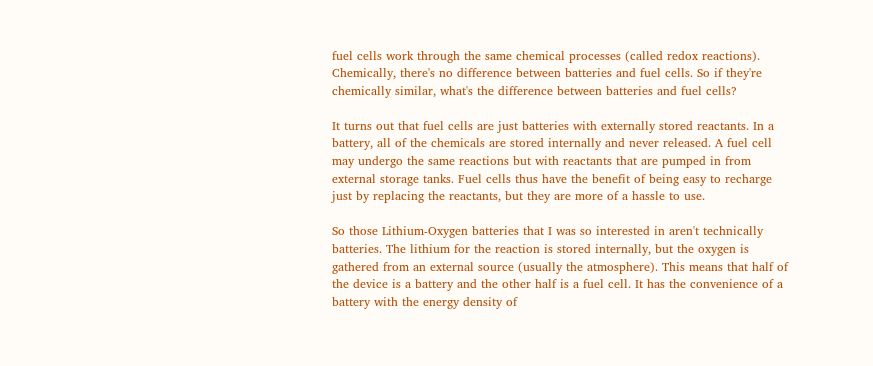fuel cells work through the same chemical processes (called redox reactions). Chemically, there's no difference between batteries and fuel cells. So if they're chemically similar, what's the difference between batteries and fuel cells?

It turns out that fuel cells are just batteries with externally stored reactants. In a battery, all of the chemicals are stored internally and never released. A fuel cell may undergo the same reactions but with reactants that are pumped in from external storage tanks. Fuel cells thus have the benefit of being easy to recharge just by replacing the reactants, but they are more of a hassle to use.

So those Lithium-Oxygen batteries that I was so interested in aren't technically batteries. The lithium for the reaction is stored internally, but the oxygen is gathered from an external source (usually the atmosphere). This means that half of the device is a battery and the other half is a fuel cell. It has the convenience of a battery with the energy density of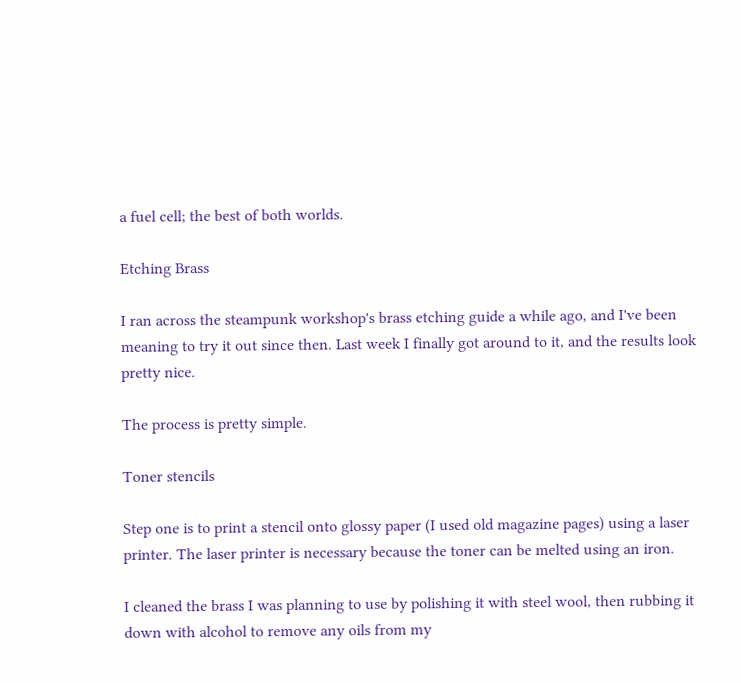a fuel cell; the best of both worlds.

Etching Brass

I ran across the steampunk workshop's brass etching guide a while ago, and I've been meaning to try it out since then. Last week I finally got around to it, and the results look pretty nice.

The process is pretty simple.

Toner stencils

Step one is to print a stencil onto glossy paper (I used old magazine pages) using a laser printer. The laser printer is necessary because the toner can be melted using an iron.

I cleaned the brass I was planning to use by polishing it with steel wool, then rubbing it down with alcohol to remove any oils from my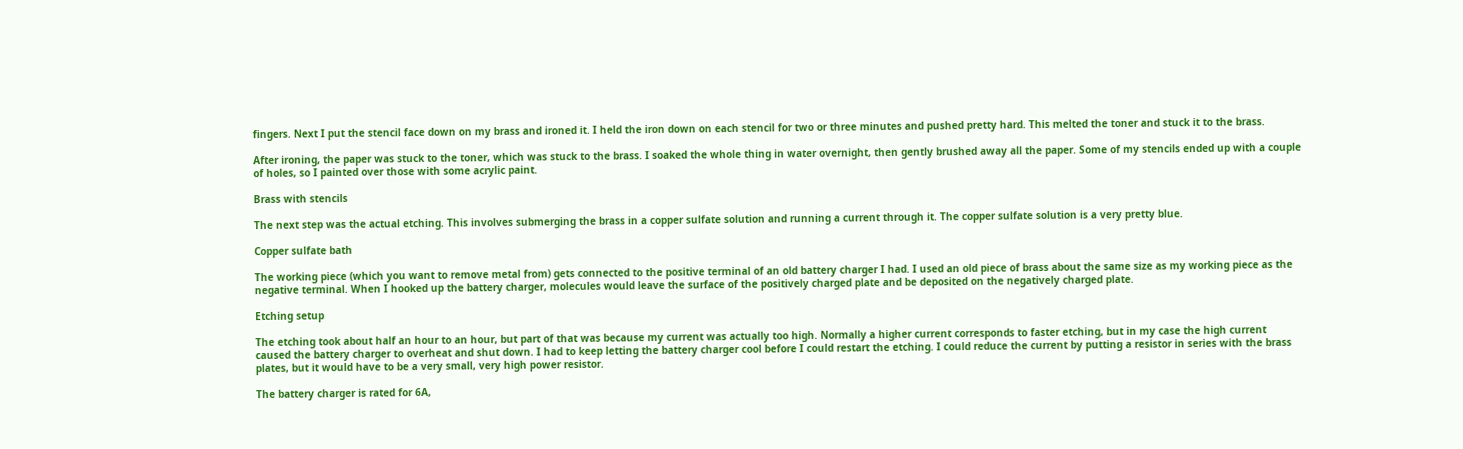fingers. Next I put the stencil face down on my brass and ironed it. I held the iron down on each stencil for two or three minutes and pushed pretty hard. This melted the toner and stuck it to the brass.

After ironing, the paper was stuck to the toner, which was stuck to the brass. I soaked the whole thing in water overnight, then gently brushed away all the paper. Some of my stencils ended up with a couple of holes, so I painted over those with some acrylic paint.

Brass with stencils

The next step was the actual etching. This involves submerging the brass in a copper sulfate solution and running a current through it. The copper sulfate solution is a very pretty blue.

Copper sulfate bath

The working piece (which you want to remove metal from) gets connected to the positive terminal of an old battery charger I had. I used an old piece of brass about the same size as my working piece as the negative terminal. When I hooked up the battery charger, molecules would leave the surface of the positively charged plate and be deposited on the negatively charged plate.

Etching setup

The etching took about half an hour to an hour, but part of that was because my current was actually too high. Normally a higher current corresponds to faster etching, but in my case the high current caused the battery charger to overheat and shut down. I had to keep letting the battery charger cool before I could restart the etching. I could reduce the current by putting a resistor in series with the brass plates, but it would have to be a very small, very high power resistor.

The battery charger is rated for 6A,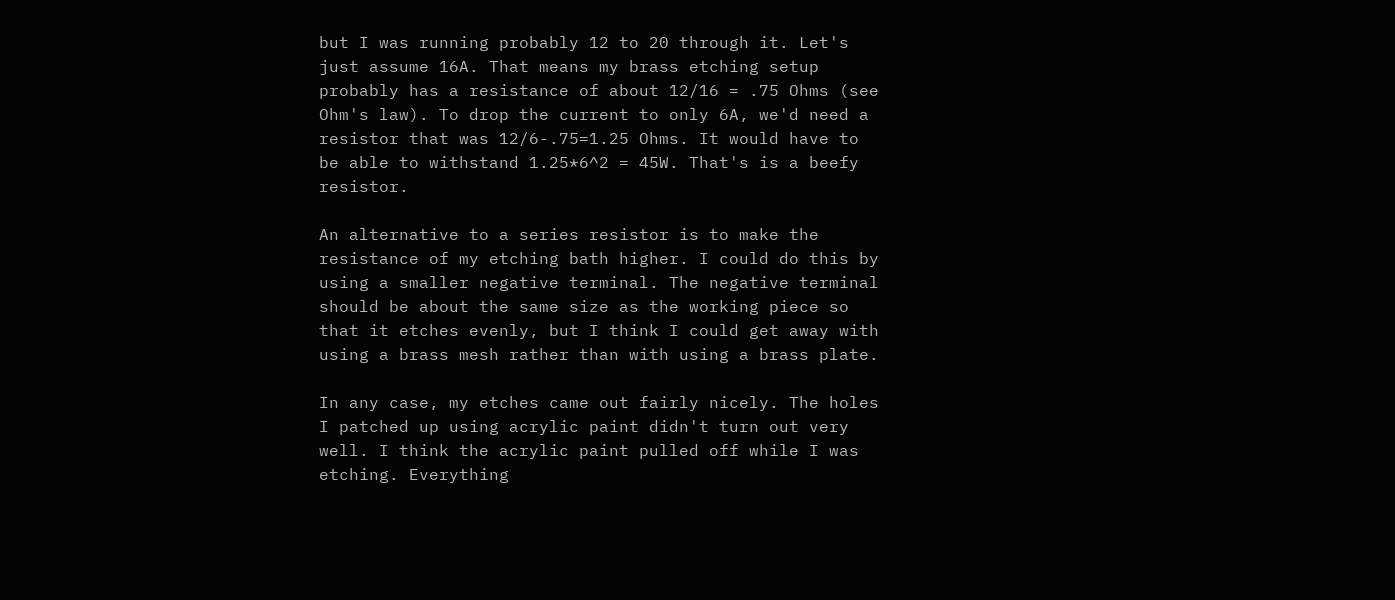but I was running probably 12 to 20 through it. Let's just assume 16A. That means my brass etching setup probably has a resistance of about 12/16 = .75 Ohms (see Ohm's law). To drop the current to only 6A, we'd need a resistor that was 12/6-.75=1.25 Ohms. It would have to be able to withstand 1.25*6^2 = 45W. That's is a beefy resistor.

An alternative to a series resistor is to make the resistance of my etching bath higher. I could do this by using a smaller negative terminal. The negative terminal should be about the same size as the working piece so that it etches evenly, but I think I could get away with using a brass mesh rather than with using a brass plate.

In any case, my etches came out fairly nicely. The holes I patched up using acrylic paint didn't turn out very well. I think the acrylic paint pulled off while I was etching. Everything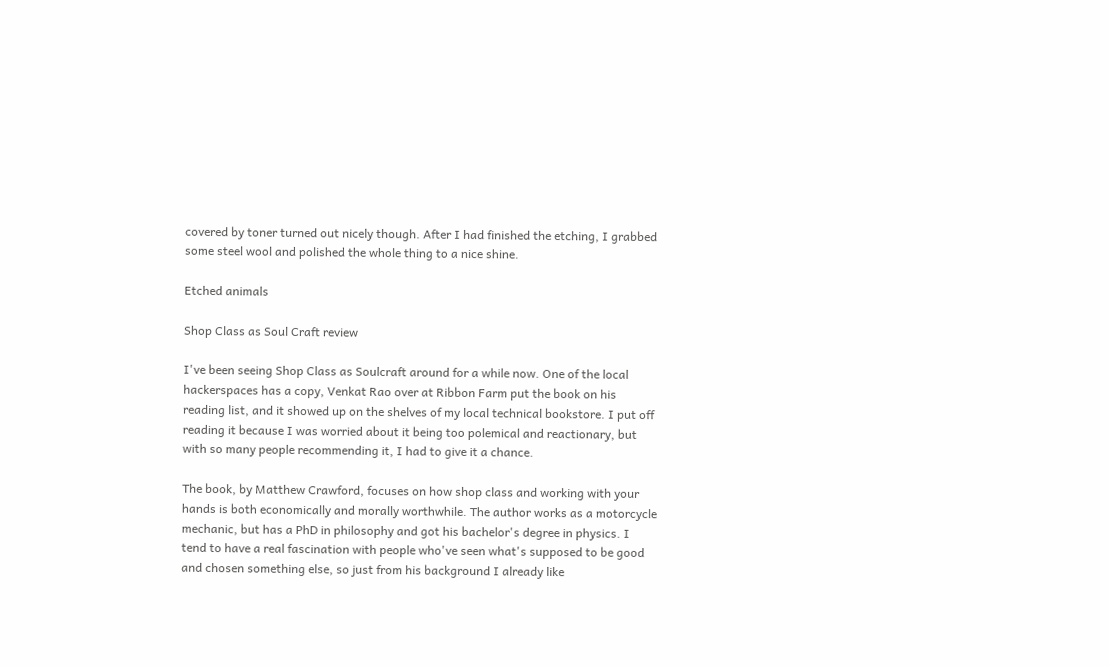covered by toner turned out nicely though. After I had finished the etching, I grabbed some steel wool and polished the whole thing to a nice shine.

Etched animals

Shop Class as Soul Craft review

I've been seeing Shop Class as Soulcraft around for a while now. One of the local hackerspaces has a copy, Venkat Rao over at Ribbon Farm put the book on his reading list, and it showed up on the shelves of my local technical bookstore. I put off reading it because I was worried about it being too polemical and reactionary, but with so many people recommending it, I had to give it a chance.

The book, by Matthew Crawford, focuses on how shop class and working with your hands is both economically and morally worthwhile. The author works as a motorcycle mechanic, but has a PhD in philosophy and got his bachelor's degree in physics. I tend to have a real fascination with people who've seen what's supposed to be good and chosen something else, so just from his background I already like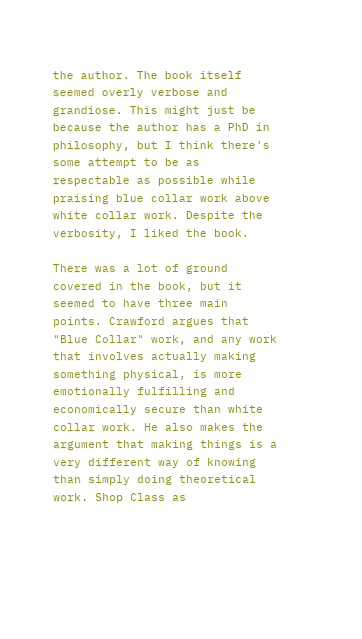the author. The book itself seemed overly verbose and grandiose. This might just be because the author has a PhD in philosophy, but I think there's some attempt to be as respectable as possible while praising blue collar work above white collar work. Despite the verbosity, I liked the book.

There was a lot of ground covered in the book, but it seemed to have three main points. Crawford argues that "Blue Collar" work, and any work that involves actually making something physical, is more emotionally fulfilling and economically secure than white collar work. He also makes the argument that making things is a very different way of knowing than simply doing theoretical work. Shop Class as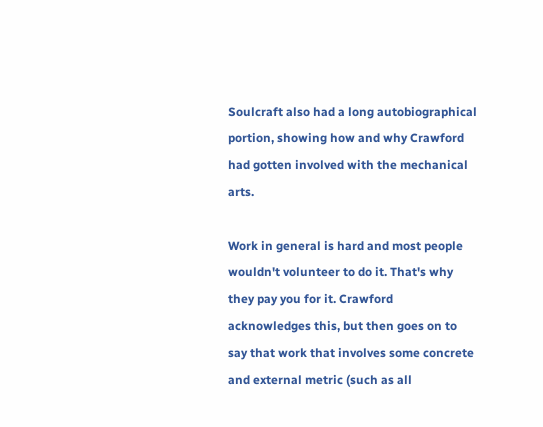Soulcraft also had a long autobiographical portion, showing how and why Crawford had gotten involved with the mechanical arts.

Work in general is hard and most people wouldn't volunteer to do it. That's why they pay you for it. Crawford acknowledges this, but then goes on to say that work that involves some concrete and external metric (such as all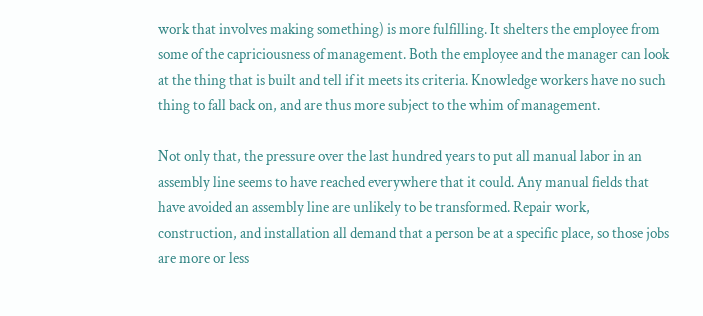work that involves making something) is more fulfilling. It shelters the employee from some of the capriciousness of management. Both the employee and the manager can look at the thing that is built and tell if it meets its criteria. Knowledge workers have no such thing to fall back on, and are thus more subject to the whim of management.

Not only that, the pressure over the last hundred years to put all manual labor in an assembly line seems to have reached everywhere that it could. Any manual fields that have avoided an assembly line are unlikely to be transformed. Repair work, construction, and installation all demand that a person be at a specific place, so those jobs are more or less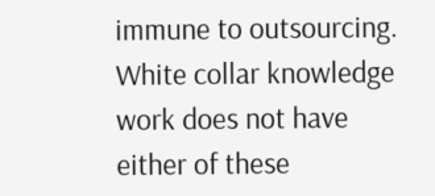immune to outsourcing. White collar knowledge work does not have either of these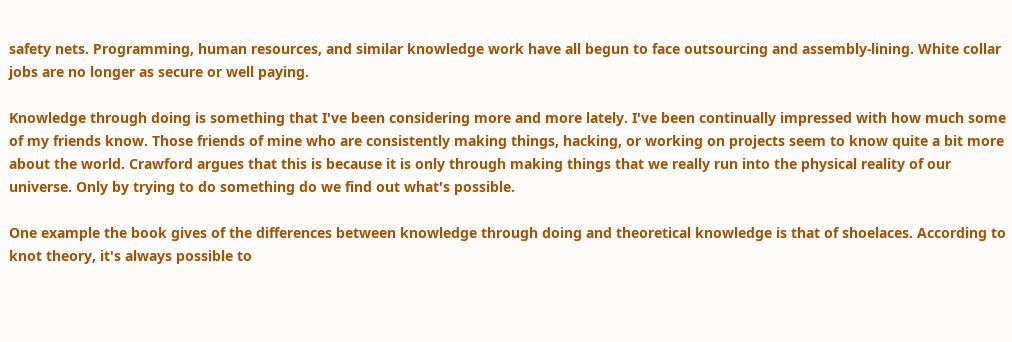safety nets. Programming, human resources, and similar knowledge work have all begun to face outsourcing and assembly-lining. White collar jobs are no longer as secure or well paying.

Knowledge through doing is something that I've been considering more and more lately. I've been continually impressed with how much some of my friends know. Those friends of mine who are consistently making things, hacking, or working on projects seem to know quite a bit more about the world. Crawford argues that this is because it is only through making things that we really run into the physical reality of our universe. Only by trying to do something do we find out what's possible.

One example the book gives of the differences between knowledge through doing and theoretical knowledge is that of shoelaces. According to knot theory, it's always possible to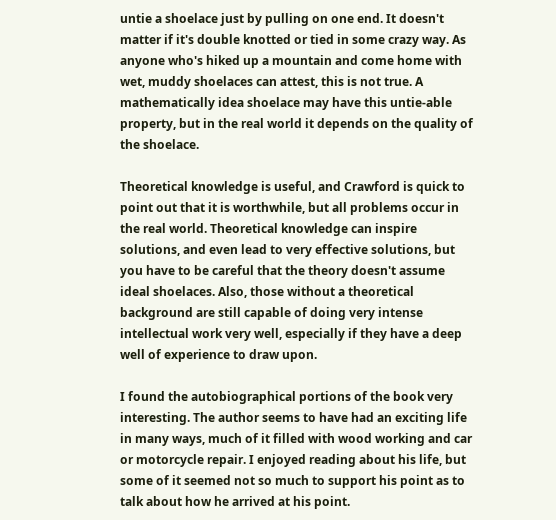untie a shoelace just by pulling on one end. It doesn't matter if it's double knotted or tied in some crazy way. As anyone who's hiked up a mountain and come home with wet, muddy shoelaces can attest, this is not true. A mathematically idea shoelace may have this untie-able property, but in the real world it depends on the quality of the shoelace.

Theoretical knowledge is useful, and Crawford is quick to point out that it is worthwhile, but all problems occur in the real world. Theoretical knowledge can inspire solutions, and even lead to very effective solutions, but you have to be careful that the theory doesn't assume ideal shoelaces. Also, those without a theoretical background are still capable of doing very intense intellectual work very well, especially if they have a deep well of experience to draw upon.

I found the autobiographical portions of the book very interesting. The author seems to have had an exciting life in many ways, much of it filled with wood working and car or motorcycle repair. I enjoyed reading about his life, but some of it seemed not so much to support his point as to talk about how he arrived at his point.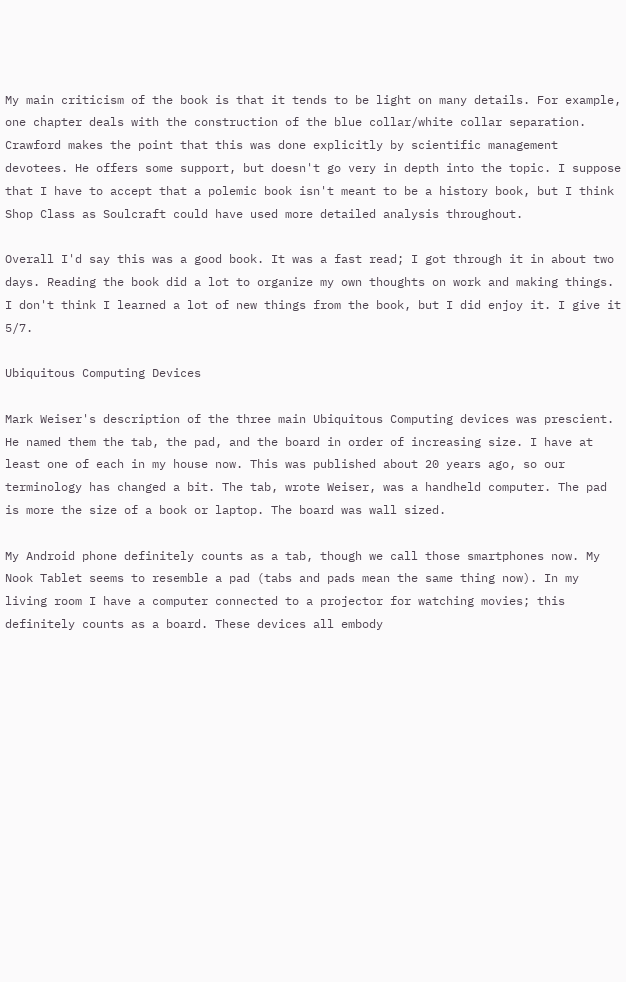My main criticism of the book is that it tends to be light on many details. For example, one chapter deals with the construction of the blue collar/white collar separation. Crawford makes the point that this was done explicitly by scientific management devotees. He offers some support, but doesn't go very in depth into the topic. I suppose that I have to accept that a polemic book isn't meant to be a history book, but I think Shop Class as Soulcraft could have used more detailed analysis throughout.

Overall I'd say this was a good book. It was a fast read; I got through it in about two days. Reading the book did a lot to organize my own thoughts on work and making things. I don't think I learned a lot of new things from the book, but I did enjoy it. I give it 5/7.

Ubiquitous Computing Devices

Mark Weiser's description of the three main Ubiquitous Computing devices was prescient. He named them the tab, the pad, and the board in order of increasing size. I have at least one of each in my house now. This was published about 20 years ago, so our terminology has changed a bit. The tab, wrote Weiser, was a handheld computer. The pad is more the size of a book or laptop. The board was wall sized.

My Android phone definitely counts as a tab, though we call those smartphones now. My Nook Tablet seems to resemble a pad (tabs and pads mean the same thing now). In my living room I have a computer connected to a projector for watching movies; this definitely counts as a board. These devices all embody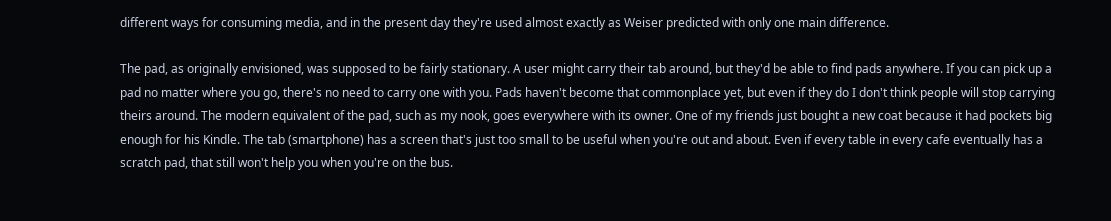different ways for consuming media, and in the present day they're used almost exactly as Weiser predicted with only one main difference.

The pad, as originally envisioned, was supposed to be fairly stationary. A user might carry their tab around, but they'd be able to find pads anywhere. If you can pick up a pad no matter where you go, there's no need to carry one with you. Pads haven't become that commonplace yet, but even if they do I don't think people will stop carrying theirs around. The modern equivalent of the pad, such as my nook, goes everywhere with its owner. One of my friends just bought a new coat because it had pockets big enough for his Kindle. The tab (smartphone) has a screen that's just too small to be useful when you're out and about. Even if every table in every cafe eventually has a scratch pad, that still won't help you when you're on the bus.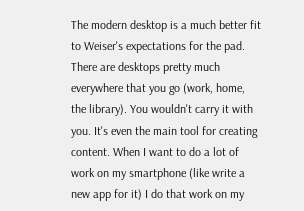The modern desktop is a much better fit to Weiser's expectations for the pad. There are desktops pretty much everywhere that you go (work, home, the library). You wouldn't carry it with you. It's even the main tool for creating content. When I want to do a lot of work on my smartphone (like write a new app for it) I do that work on my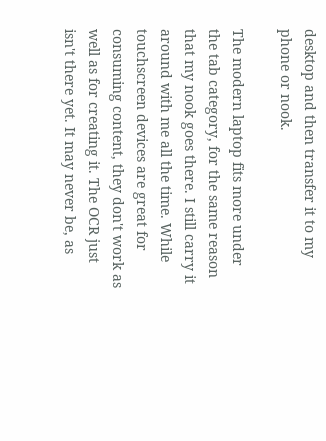desktop and then transfer it to my phone or nook.

The modern laptop fits more under the tab category, for the same reason that my nook goes there. I still carry it around with me all the time. While touchscreen devices are great for consuming content, they don't work as well as for creating it. The OCR just isn't there yet. It may never be, as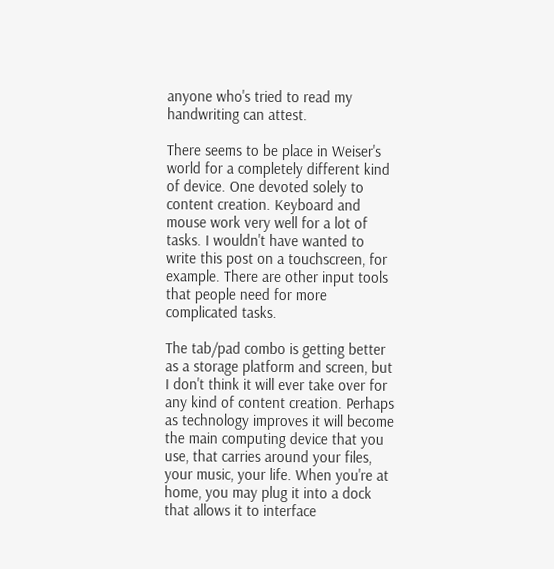anyone who's tried to read my handwriting can attest.

There seems to be place in Weiser's world for a completely different kind of device. One devoted solely to content creation. Keyboard and mouse work very well for a lot of tasks. I wouldn't have wanted to write this post on a touchscreen, for example. There are other input tools that people need for more complicated tasks.

The tab/pad combo is getting better as a storage platform and screen, but I don't think it will ever take over for any kind of content creation. Perhaps as technology improves it will become the main computing device that you use, that carries around your files, your music, your life. When you're at home, you may plug it into a dock that allows it to interface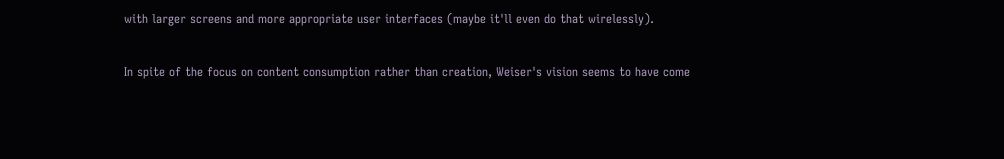with larger screens and more appropriate user interfaces (maybe it'll even do that wirelessly).

In spite of the focus on content consumption rather than creation, Weiser's vision seems to have come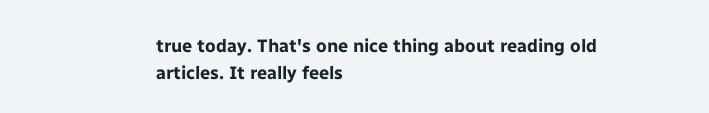true today. That's one nice thing about reading old articles. It really feels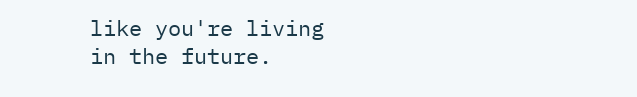like you're living in the future.